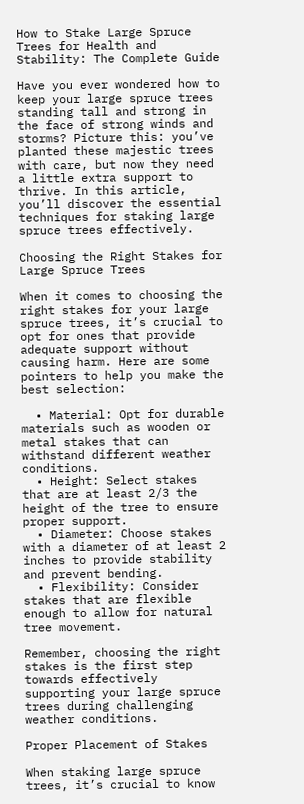How to Stake Large Spruce Trees for Health and Stability: The Complete Guide

Have you ever wondered how to keep your large spruce trees standing tall and strong in the face of strong winds and storms? Picture this: you’ve planted these majestic trees with care, but now they need a little extra support to thrive. In this article, you’ll discover the essential techniques for staking large spruce trees effectively.

Choosing the Right Stakes for Large Spruce Trees

When it comes to choosing the right stakes for your large spruce trees, it’s crucial to opt for ones that provide adequate support without causing harm. Here are some pointers to help you make the best selection:

  • Material: Opt for durable materials such as wooden or metal stakes that can withstand different weather conditions.
  • Height: Select stakes that are at least 2/3 the height of the tree to ensure proper support.
  • Diameter: Choose stakes with a diameter of at least 2 inches to provide stability and prevent bending.
  • Flexibility: Consider stakes that are flexible enough to allow for natural tree movement.

Remember, choosing the right stakes is the first step towards effectively supporting your large spruce trees during challenging weather conditions.

Proper Placement of Stakes

When staking large spruce trees, it’s crucial to know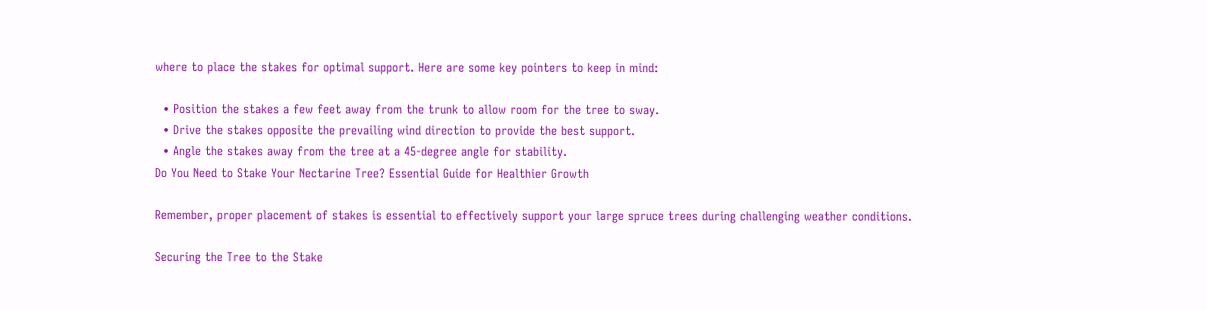where to place the stakes for optimal support. Here are some key pointers to keep in mind:

  • Position the stakes a few feet away from the trunk to allow room for the tree to sway.
  • Drive the stakes opposite the prevailing wind direction to provide the best support.
  • Angle the stakes away from the tree at a 45-degree angle for stability.
Do You Need to Stake Your Nectarine Tree? Essential Guide for Healthier Growth

Remember, proper placement of stakes is essential to effectively support your large spruce trees during challenging weather conditions.

Securing the Tree to the Stake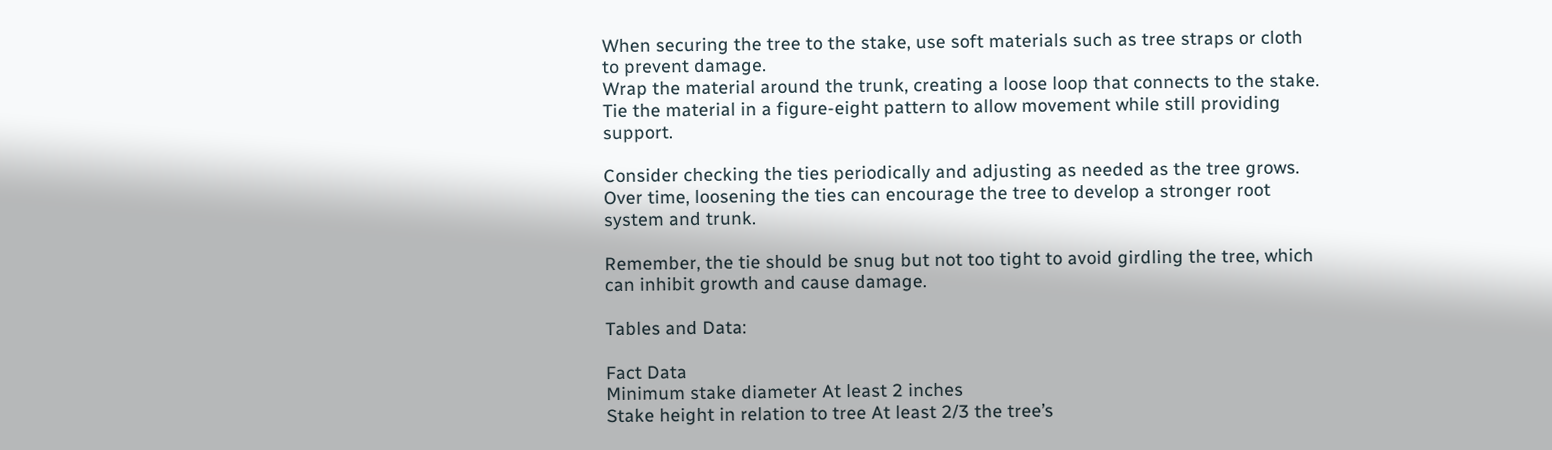When securing the tree to the stake, use soft materials such as tree straps or cloth to prevent damage.
Wrap the material around the trunk, creating a loose loop that connects to the stake.
Tie the material in a figure-eight pattern to allow movement while still providing support.

Consider checking the ties periodically and adjusting as needed as the tree grows.
Over time, loosening the ties can encourage the tree to develop a stronger root system and trunk.

Remember, the tie should be snug but not too tight to avoid girdling the tree, which can inhibit growth and cause damage.

Tables and Data:

Fact Data
Minimum stake diameter At least 2 inches
Stake height in relation to tree At least 2/3 the tree’s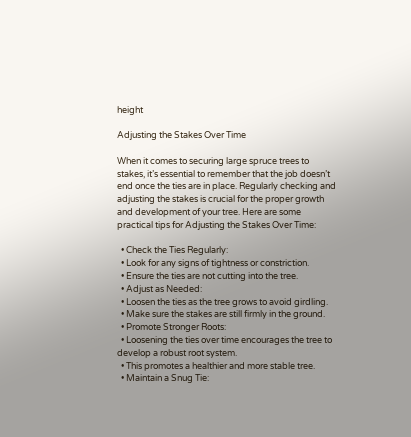height

Adjusting the Stakes Over Time

When it comes to securing large spruce trees to stakes, it’s essential to remember that the job doesn’t end once the ties are in place. Regularly checking and adjusting the stakes is crucial for the proper growth and development of your tree. Here are some practical tips for Adjusting the Stakes Over Time:

  • Check the Ties Regularly:
  • Look for any signs of tightness or constriction.
  • Ensure the ties are not cutting into the tree.
  • Adjust as Needed:
  • Loosen the ties as the tree grows to avoid girdling.
  • Make sure the stakes are still firmly in the ground.
  • Promote Stronger Roots:
  • Loosening the ties over time encourages the tree to develop a robust root system.
  • This promotes a healthier and more stable tree.
  • Maintain a Snug Tie: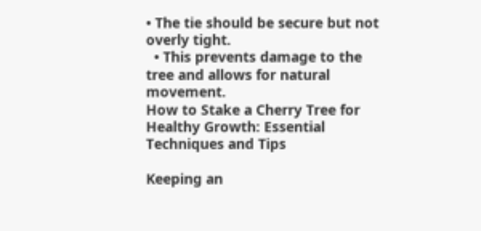• The tie should be secure but not overly tight.
  • This prevents damage to the tree and allows for natural movement.
How to Stake a Cherry Tree for Healthy Growth: Essential Techniques and Tips

Keeping an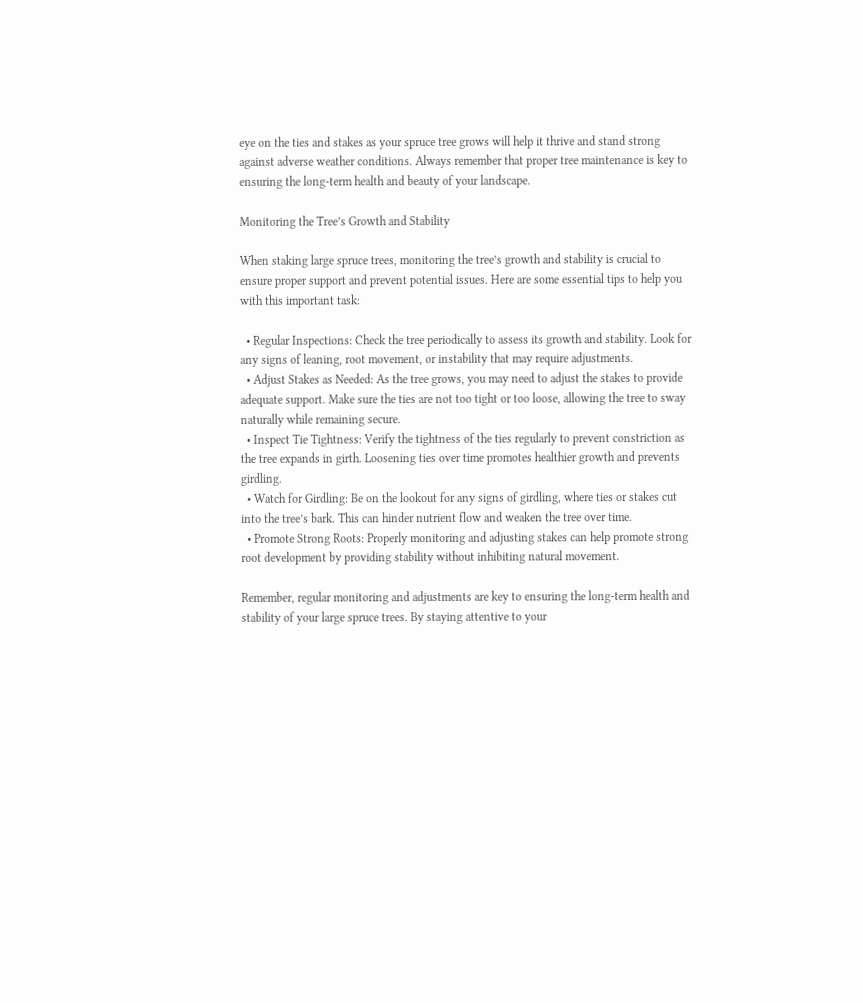eye on the ties and stakes as your spruce tree grows will help it thrive and stand strong against adverse weather conditions. Always remember that proper tree maintenance is key to ensuring the long-term health and beauty of your landscape.

Monitoring the Tree’s Growth and Stability

When staking large spruce trees, monitoring the tree’s growth and stability is crucial to ensure proper support and prevent potential issues. Here are some essential tips to help you with this important task:

  • Regular Inspections: Check the tree periodically to assess its growth and stability. Look for any signs of leaning, root movement, or instability that may require adjustments.
  • Adjust Stakes as Needed: As the tree grows, you may need to adjust the stakes to provide adequate support. Make sure the ties are not too tight or too loose, allowing the tree to sway naturally while remaining secure.
  • Inspect Tie Tightness: Verify the tightness of the ties regularly to prevent constriction as the tree expands in girth. Loosening ties over time promotes healthier growth and prevents girdling.
  • Watch for Girdling: Be on the lookout for any signs of girdling, where ties or stakes cut into the tree’s bark. This can hinder nutrient flow and weaken the tree over time.
  • Promote Strong Roots: Properly monitoring and adjusting stakes can help promote strong root development by providing stability without inhibiting natural movement.

Remember, regular monitoring and adjustments are key to ensuring the long-term health and stability of your large spruce trees. By staying attentive to your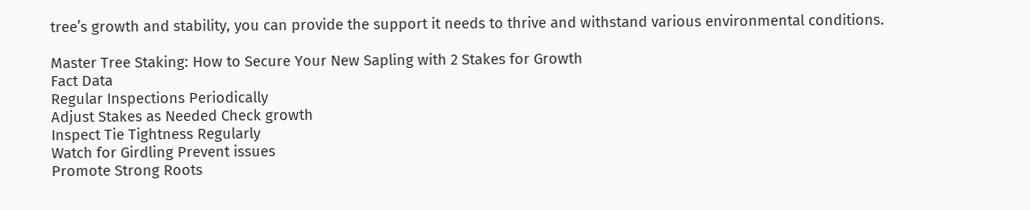tree’s growth and stability, you can provide the support it needs to thrive and withstand various environmental conditions.

Master Tree Staking: How to Secure Your New Sapling with 2 Stakes for Growth
Fact Data
Regular Inspections Periodically
Adjust Stakes as Needed Check growth
Inspect Tie Tightness Regularly
Watch for Girdling Prevent issues
Promote Strong Roots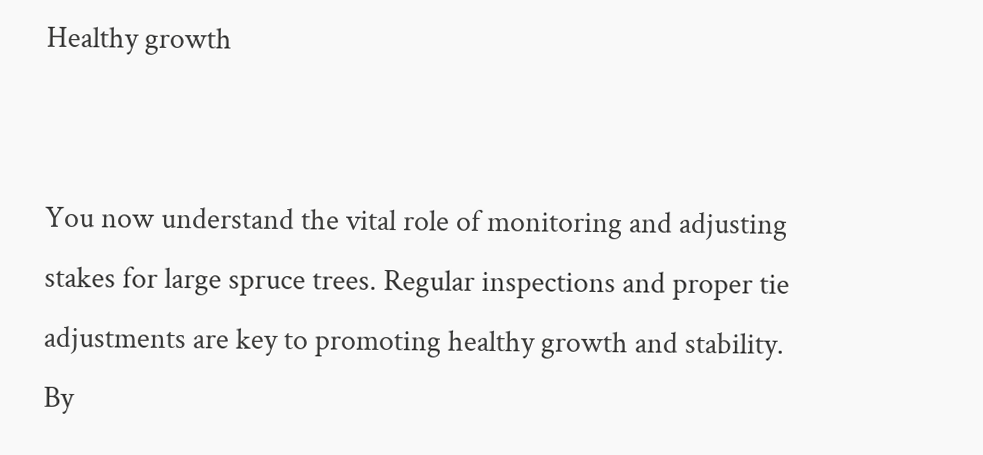Healthy growth


You now understand the vital role of monitoring and adjusting stakes for large spruce trees. Regular inspections and proper tie adjustments are key to promoting healthy growth and stability. By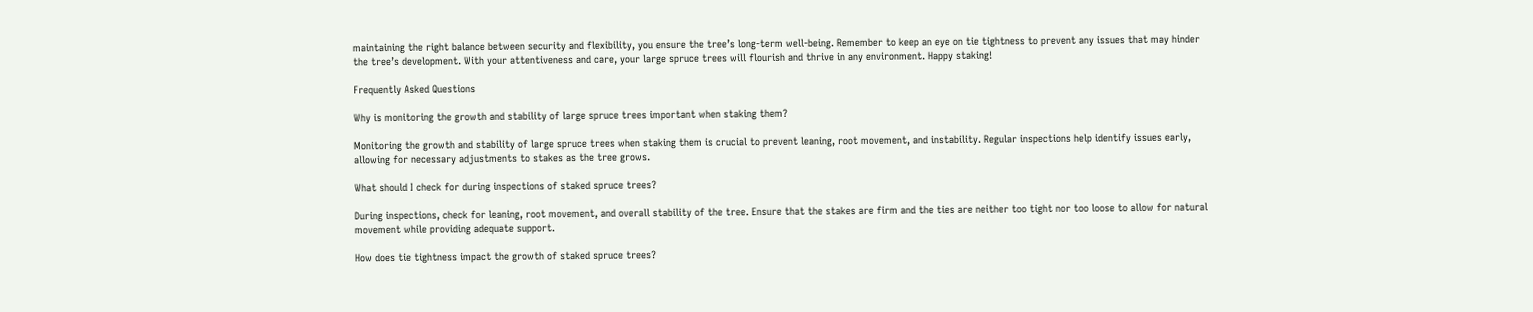maintaining the right balance between security and flexibility, you ensure the tree’s long-term well-being. Remember to keep an eye on tie tightness to prevent any issues that may hinder the tree’s development. With your attentiveness and care, your large spruce trees will flourish and thrive in any environment. Happy staking!

Frequently Asked Questions

Why is monitoring the growth and stability of large spruce trees important when staking them?

Monitoring the growth and stability of large spruce trees when staking them is crucial to prevent leaning, root movement, and instability. Regular inspections help identify issues early, allowing for necessary adjustments to stakes as the tree grows.

What should I check for during inspections of staked spruce trees?

During inspections, check for leaning, root movement, and overall stability of the tree. Ensure that the stakes are firm and the ties are neither too tight nor too loose to allow for natural movement while providing adequate support.

How does tie tightness impact the growth of staked spruce trees?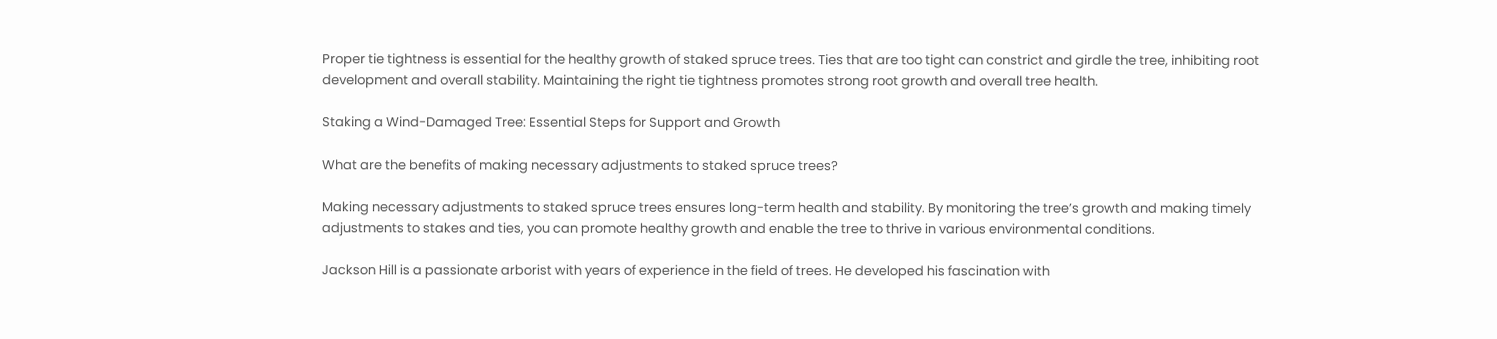Proper tie tightness is essential for the healthy growth of staked spruce trees. Ties that are too tight can constrict and girdle the tree, inhibiting root development and overall stability. Maintaining the right tie tightness promotes strong root growth and overall tree health.

Staking a Wind-Damaged Tree: Essential Steps for Support and Growth

What are the benefits of making necessary adjustments to staked spruce trees?

Making necessary adjustments to staked spruce trees ensures long-term health and stability. By monitoring the tree’s growth and making timely adjustments to stakes and ties, you can promote healthy growth and enable the tree to thrive in various environmental conditions.

Jackson Hill is a passionate arborist with years of experience in the field of trees. He developed his fascination with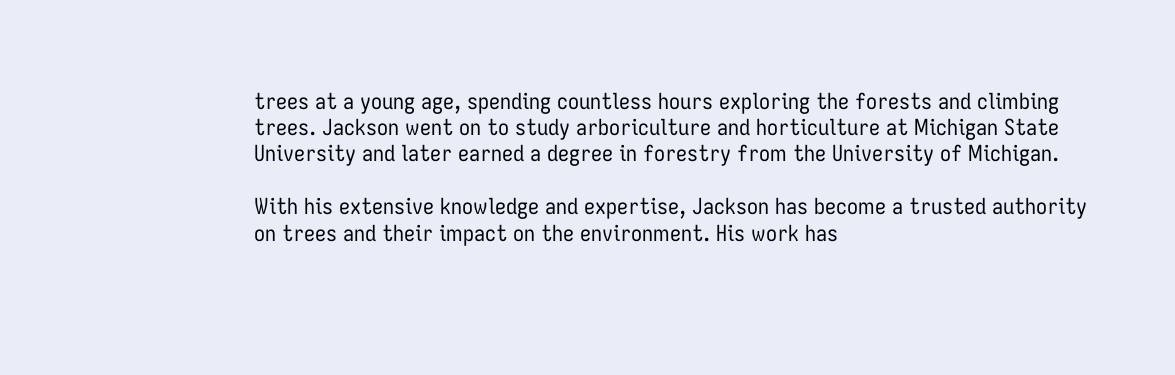trees at a young age, spending countless hours exploring the forests and climbing trees. Jackson went on to study arboriculture and horticulture at Michigan State University and later earned a degree in forestry from the University of Michigan.

With his extensive knowledge and expertise, Jackson has become a trusted authority on trees and their impact on the environment. His work has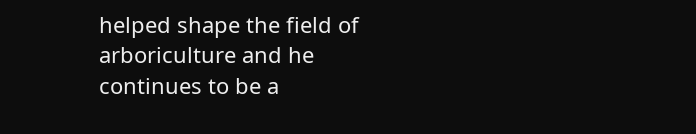helped shape the field of arboriculture and he continues to be a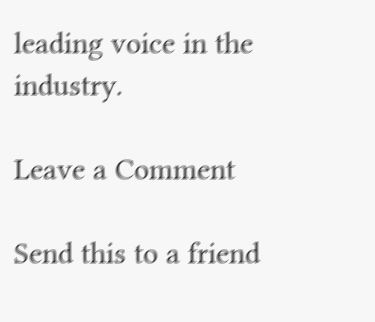leading voice in the industry.

Leave a Comment

Send this to a friend